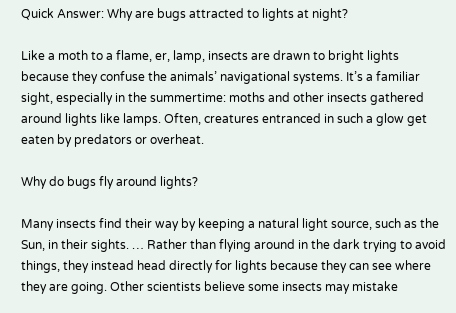Quick Answer: Why are bugs attracted to lights at night?

Like a moth to a flame, er, lamp, insects are drawn to bright lights because they confuse the animals’ navigational systems. It’s a familiar sight, especially in the summertime: moths and other insects gathered around lights like lamps. Often, creatures entranced in such a glow get eaten by predators or overheat.

Why do bugs fly around lights?

Many insects find their way by keeping a natural light source, such as the Sun, in their sights. … Rather than flying around in the dark trying to avoid things, they instead head directly for lights because they can see where they are going. Other scientists believe some insects may mistake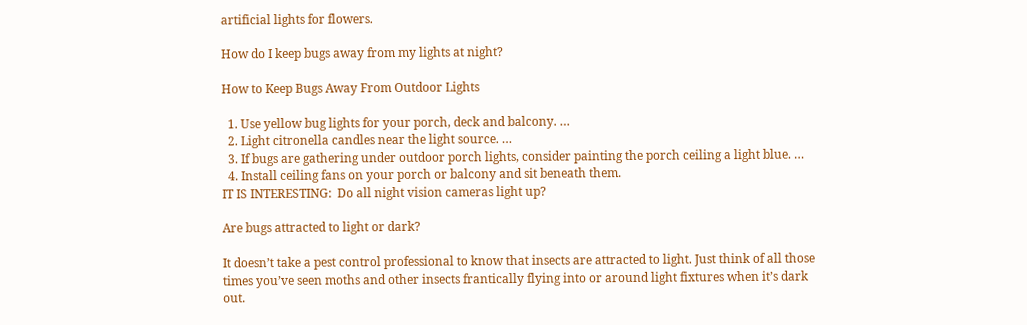artificial lights for flowers.

How do I keep bugs away from my lights at night?

How to Keep Bugs Away From Outdoor Lights

  1. Use yellow bug lights for your porch, deck and balcony. …
  2. Light citronella candles near the light source. …
  3. If bugs are gathering under outdoor porch lights, consider painting the porch ceiling a light blue. …
  4. Install ceiling fans on your porch or balcony and sit beneath them.
IT IS INTERESTING:  Do all night vision cameras light up?

Are bugs attracted to light or dark?

It doesn’t take a pest control professional to know that insects are attracted to light. Just think of all those times you’ve seen moths and other insects frantically flying into or around light fixtures when it’s dark out.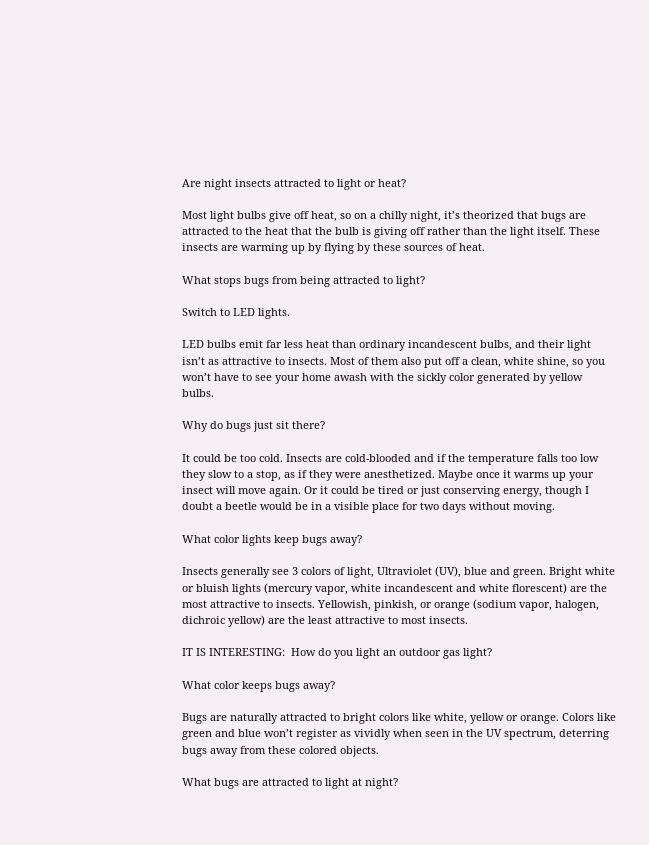Are night insects attracted to light or heat?

Most light bulbs give off heat, so on a chilly night, it’s theorized that bugs are attracted to the heat that the bulb is giving off rather than the light itself. These insects are warming up by flying by these sources of heat.

What stops bugs from being attracted to light?

Switch to LED lights.

LED bulbs emit far less heat than ordinary incandescent bulbs, and their light isn’t as attractive to insects. Most of them also put off a clean, white shine, so you won’t have to see your home awash with the sickly color generated by yellow bulbs.

Why do bugs just sit there?

It could be too cold. Insects are cold-blooded and if the temperature falls too low they slow to a stop, as if they were anesthetized. Maybe once it warms up your insect will move again. Or it could be tired or just conserving energy, though I doubt a beetle would be in a visible place for two days without moving.

What color lights keep bugs away?

Insects generally see 3 colors of light, Ultraviolet (UV), blue and green. Bright white or bluish lights (mercury vapor, white incandescent and white florescent) are the most attractive to insects. Yellowish, pinkish, or orange (sodium vapor, halogen, dichroic yellow) are the least attractive to most insects.

IT IS INTERESTING:  How do you light an outdoor gas light?

What color keeps bugs away?

Bugs are naturally attracted to bright colors like white, yellow or orange. Colors like green and blue won’t register as vividly when seen in the UV spectrum, deterring bugs away from these colored objects.

What bugs are attracted to light at night?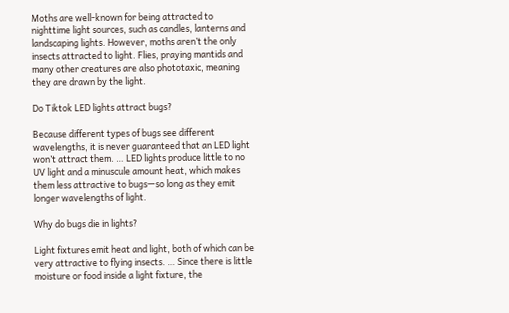Moths are well-known for being attracted to nighttime light sources, such as candles, lanterns and landscaping lights. However, moths aren’t the only insects attracted to light. Flies, praying mantids and many other creatures are also phototaxic, meaning they are drawn by the light.

Do Tiktok LED lights attract bugs?

Because different types of bugs see different wavelengths, it is never guaranteed that an LED light won’t attract them. … LED lights produce little to no UV light and a minuscule amount heat, which makes them less attractive to bugs—so long as they emit longer wavelengths of light.

Why do bugs die in lights?

Light fixtures emit heat and light, both of which can be very attractive to flying insects. … Since there is little moisture or food inside a light fixture, the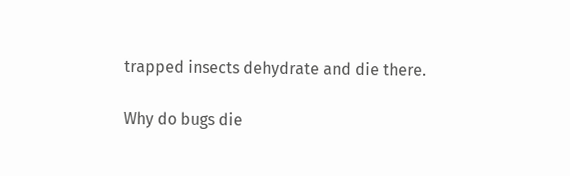trapped insects dehydrate and die there.

Why do bugs die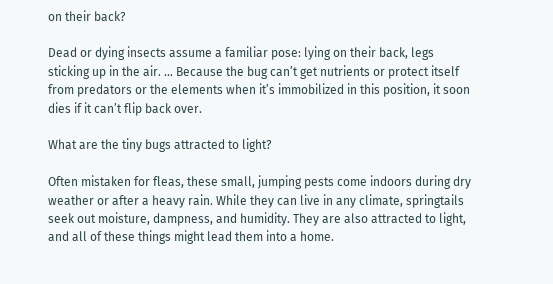on their back?

Dead or dying insects assume a familiar pose: lying on their back, legs sticking up in the air. … Because the bug can’t get nutrients or protect itself from predators or the elements when it’s immobilized in this position, it soon dies if it can’t flip back over.

What are the tiny bugs attracted to light?

Often mistaken for fleas, these small, jumping pests come indoors during dry weather or after a heavy rain. While they can live in any climate, springtails seek out moisture, dampness, and humidity. They are also attracted to light, and all of these things might lead them into a home.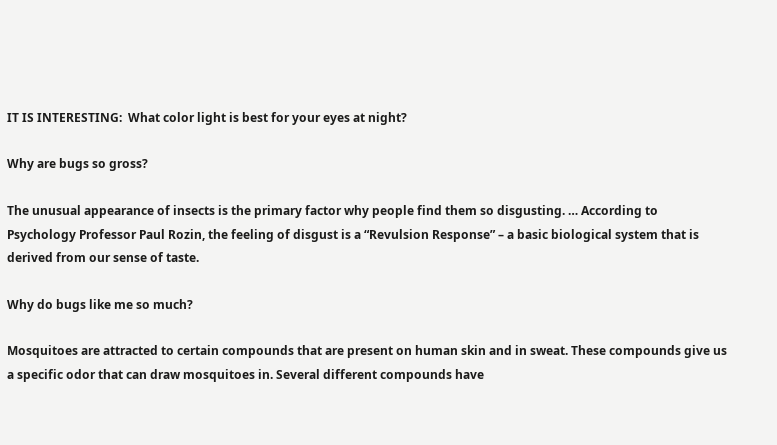IT IS INTERESTING:  What color light is best for your eyes at night?

Why are bugs so gross?

The unusual appearance of insects is the primary factor why people find them so disgusting. … According to Psychology Professor Paul Rozin, the feeling of disgust is a “Revulsion Response” – a basic biological system that is derived from our sense of taste.

Why do bugs like me so much?

Mosquitoes are attracted to certain compounds that are present on human skin and in sweat. These compounds give us a specific odor that can draw mosquitoes in. Several different compounds have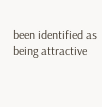been identified as being attractive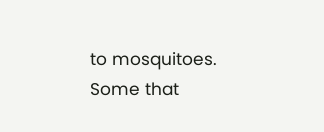to mosquitoes. Some that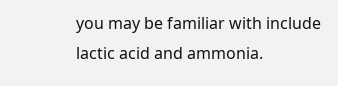you may be familiar with include lactic acid and ammonia.